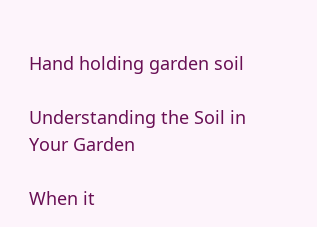Hand holding garden soil

Understanding the Soil in Your Garden

When it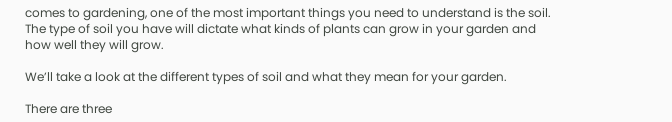comes to gardening, one of the most important things you need to understand is the soil. The type of soil you have will dictate what kinds of plants can grow in your garden and how well they will grow.

We’ll take a look at the different types of soil and what they mean for your garden.

There are three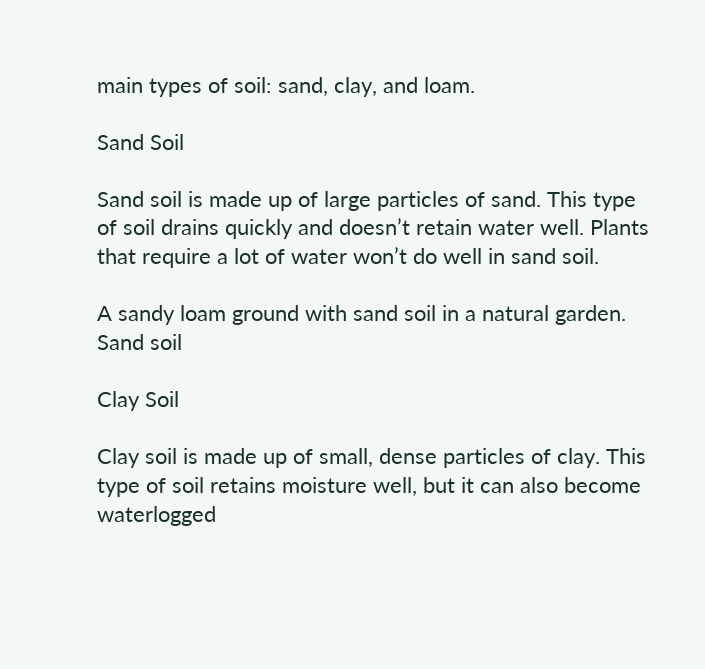main types of soil: sand, clay, and loam.

Sand Soil

Sand soil is made up of large particles of sand. This type of soil drains quickly and doesn’t retain water well. Plants that require a lot of water won’t do well in sand soil.

A sandy loam ground with sand soil in a natural garden.
Sand soil

Clay Soil

Clay soil is made up of small, dense particles of clay. This type of soil retains moisture well, but it can also become waterlogged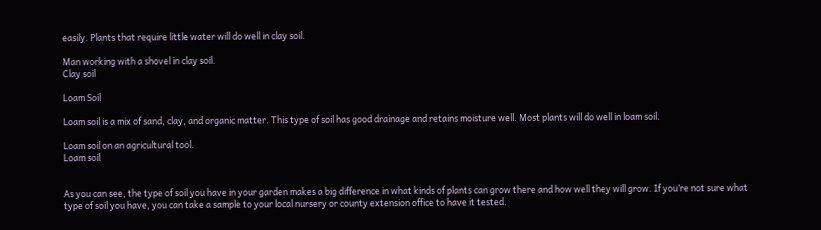easily. Plants that require little water will do well in clay soil.

Man working with a shovel in clay soil.
Clay soil

Loam Soil

Loam soil is a mix of sand, clay, and organic matter. This type of soil has good drainage and retains moisture well. Most plants will do well in loam soil.

Loam soil on an agricultural tool.
Loam soil


As you can see, the type of soil you have in your garden makes a big difference in what kinds of plants can grow there and how well they will grow. If you’re not sure what type of soil you have, you can take a sample to your local nursery or county extension office to have it tested.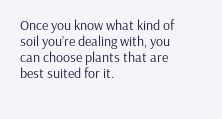Once you know what kind of soil you’re dealing with, you can choose plants that are best suited for it.